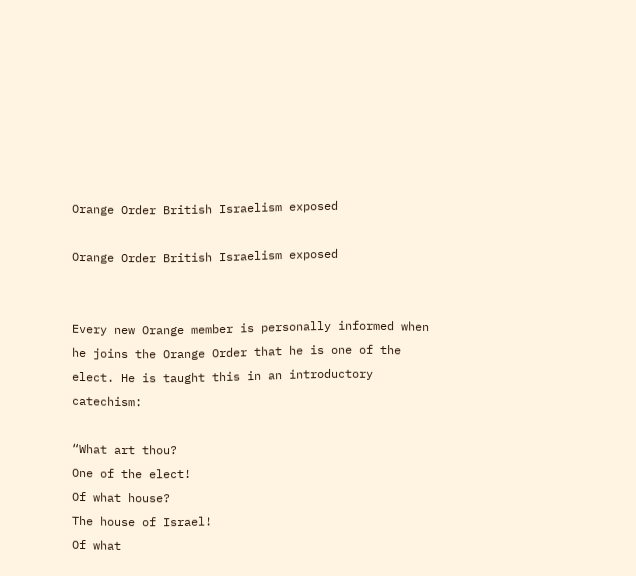Orange Order British Israelism exposed

Orange Order British Israelism exposed


Every new Orange member is personally informed when he joins the Orange Order that he is one of the elect. He is taught this in an introductory catechism:

“What art thou?
One of the elect!
Of what house?
The house of Israel!
Of what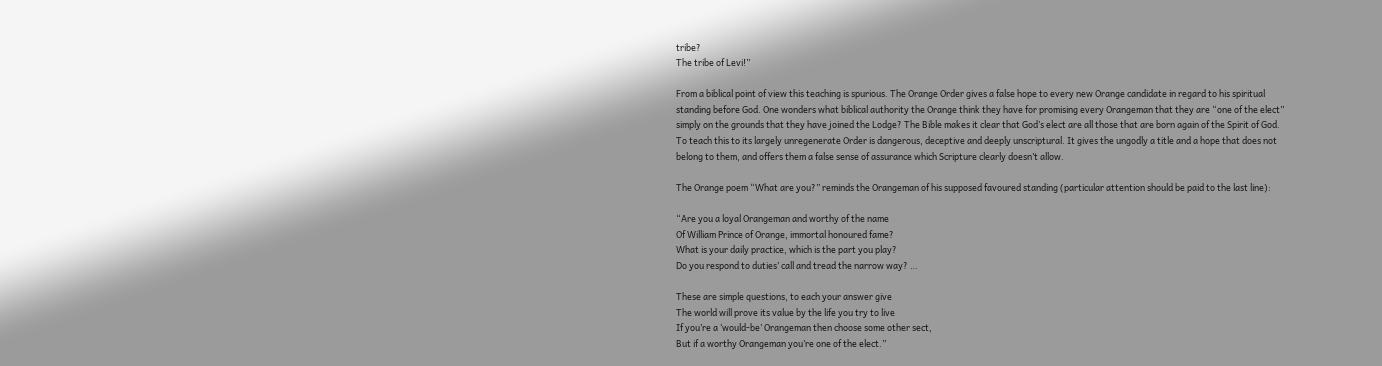tribe?
The tribe of Levi!”

From a biblical point of view this teaching is spurious. The Orange Order gives a false hope to every new Orange candidate in regard to his spiritual standing before God. One wonders what biblical authority the Orange think they have for promising every Orangeman that they are “one of the elect” simply on the grounds that they have joined the Lodge? The Bible makes it clear that God’s elect are all those that are born again of the Spirit of God. To teach this to its largely unregenerate Order is dangerous, deceptive and deeply unscriptural. It gives the ungodly a title and a hope that does not belong to them, and offers them a false sense of assurance which Scripture clearly doesn’t allow.

The Orange poem “What are you?” reminds the Orangeman of his supposed favoured standing (particular attention should be paid to the last line):

“Are you a loyal Orangeman and worthy of the name
Of William Prince of Orange, immortal honoured fame?
What is your daily practice, which is the part you play?
Do you respond to duties’ call and tread the narrow way? …

These are simple questions, to each your answer give
The world will prove its value by the life you try to live
If you’re a ‘would-be’ Orangeman then choose some other sect,
But if a worthy Orangeman you’re one of the elect.”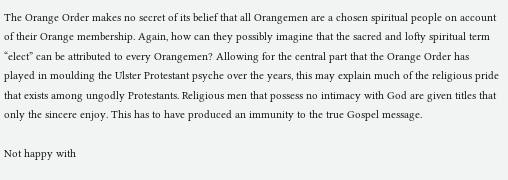The Orange Order makes no secret of its belief that all Orangemen are a chosen spiritual people on account of their Orange membership. Again, how can they possibly imagine that the sacred and lofty spiritual term “elect” can be attributed to every Orangemen? Allowing for the central part that the Orange Order has played in moulding the Ulster Protestant psyche over the years, this may explain much of the religious pride that exists among ungodly Protestants. Religious men that possess no intimacy with God are given titles that only the sincere enjoy. This has to have produced an immunity to the true Gospel message.

Not happy with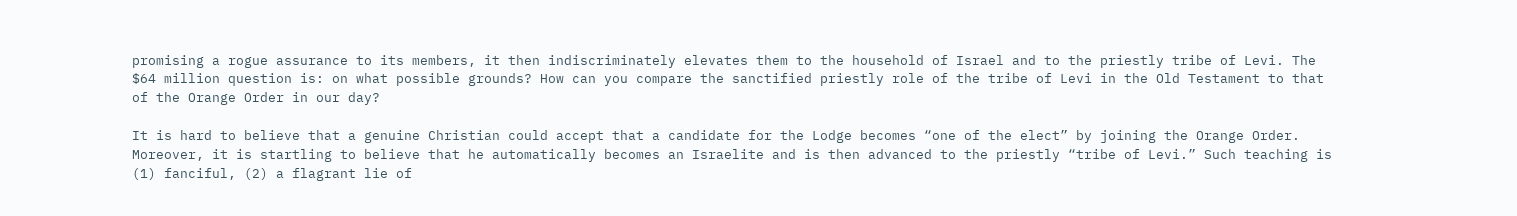promising a rogue assurance to its members, it then indiscriminately elevates them to the household of Israel and to the priestly tribe of Levi. The $64 million question is: on what possible grounds? How can you compare the sanctified priestly role of the tribe of Levi in the Old Testament to that of the Orange Order in our day?

It is hard to believe that a genuine Christian could accept that a candidate for the Lodge becomes “one of the elect” by joining the Orange Order. Moreover, it is startling to believe that he automatically becomes an Israelite and is then advanced to the priestly “tribe of Levi.” Such teaching is (1) fanciful, (2) a flagrant lie of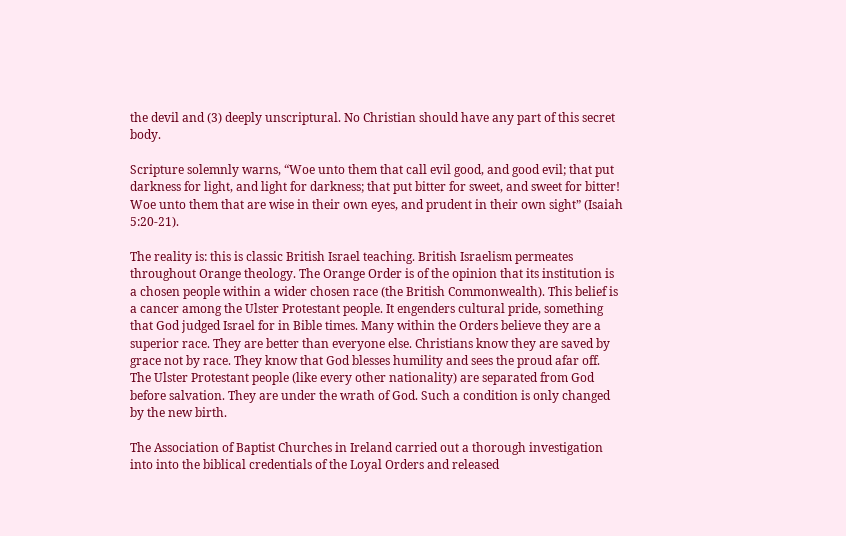the devil and (3) deeply unscriptural. No Christian should have any part of this secret body.

Scripture solemnly warns, “Woe unto them that call evil good, and good evil; that put darkness for light, and light for darkness; that put bitter for sweet, and sweet for bitter! Woe unto them that are wise in their own eyes, and prudent in their own sight” (Isaiah 5:20-21).

The reality is: this is classic British Israel teaching. British Israelism permeates throughout Orange theology. The Orange Order is of the opinion that its institution is a chosen people within a wider chosen race (the British Commonwealth). This belief is a cancer among the Ulster Protestant people. It engenders cultural pride, something that God judged Israel for in Bible times. Many within the Orders believe they are a superior race. They are better than everyone else. Christians know they are saved by grace not by race. They know that God blesses humility and sees the proud afar off. The Ulster Protestant people (like every other nationality) are separated from God before salvation. They are under the wrath of God. Such a condition is only changed by the new birth.

The Association of Baptist Churches in Ireland carried out a thorough investigation into into the biblical credentials of the Loyal Orders and released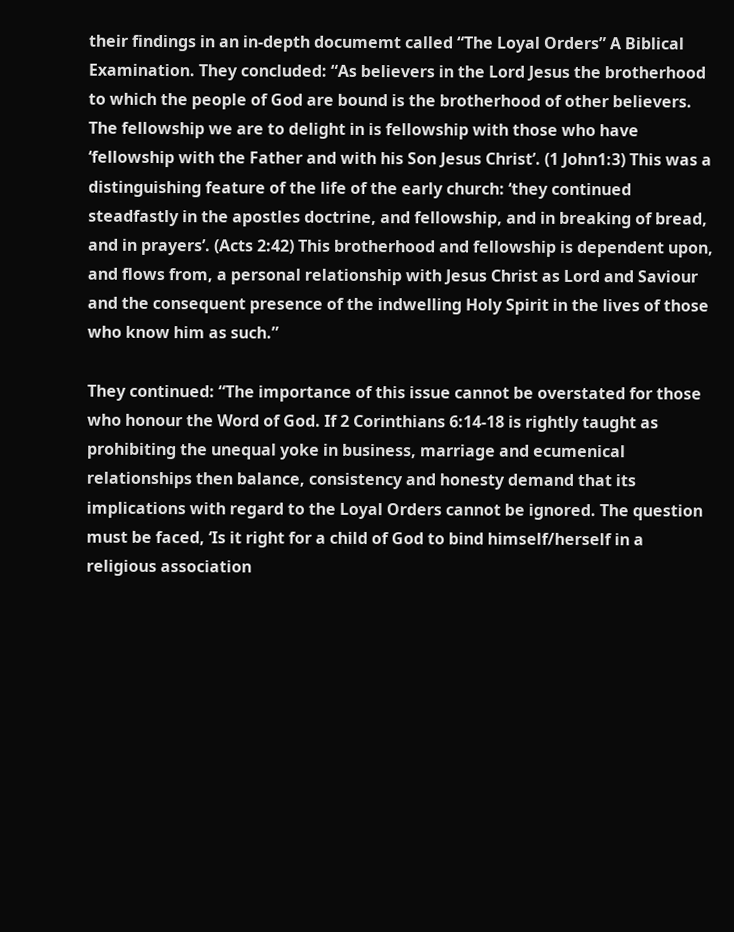their findings in an in-depth documemt called “The Loyal Orders” A Biblical Examination. They concluded: “As believers in the Lord Jesus the brotherhood to which the people of God are bound is the brotherhood of other believers. The fellowship we are to delight in is fellowship with those who have ‘fellowship with the Father and with his Son Jesus Christ’. (1 John1:3) This was a distinguishing feature of the life of the early church: ‘they continued steadfastly in the apostles doctrine, and fellowship, and in breaking of bread, and in prayers’. (Acts 2:42) This brotherhood and fellowship is dependent upon, and flows from, a personal relationship with Jesus Christ as Lord and Saviour and the consequent presence of the indwelling Holy Spirit in the lives of those who know him as such.”

They continued: “The importance of this issue cannot be overstated for those who honour the Word of God. If 2 Corinthians 6:14-18 is rightly taught as prohibiting the unequal yoke in business, marriage and ecumenical relationships then balance, consistency and honesty demand that its implications with regard to the Loyal Orders cannot be ignored. The question must be faced, ‘Is it right for a child of God to bind himself/herself in a religious association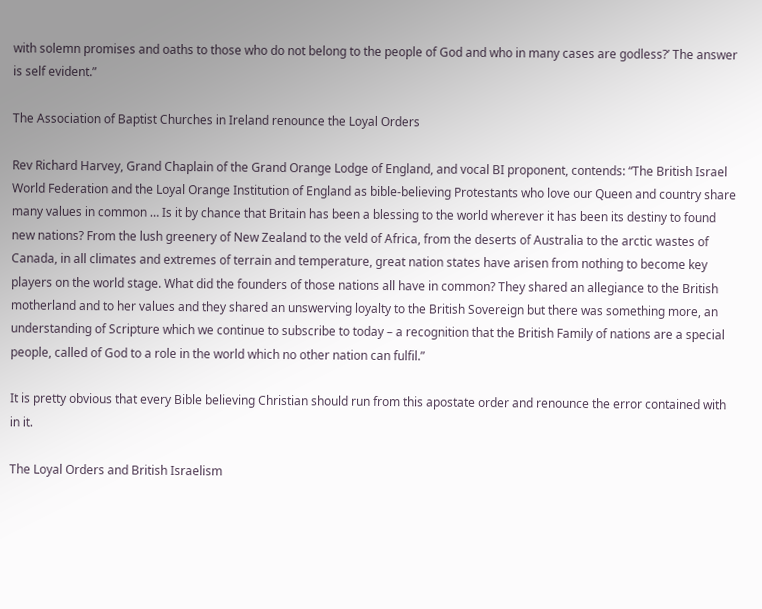with solemn promises and oaths to those who do not belong to the people of God and who in many cases are godless?’ The answer is self evident.”

The Association of Baptist Churches in Ireland renounce the Loyal Orders

Rev Richard Harvey, Grand Chaplain of the Grand Orange Lodge of England, and vocal BI proponent, contends: “The British Israel World Federation and the Loyal Orange Institution of England as bible-believing Protestants who love our Queen and country share many values in common … Is it by chance that Britain has been a blessing to the world wherever it has been its destiny to found new nations? From the lush greenery of New Zealand to the veld of Africa, from the deserts of Australia to the arctic wastes of Canada, in all climates and extremes of terrain and temperature, great nation states have arisen from nothing to become key players on the world stage. What did the founders of those nations all have in common? They shared an allegiance to the British motherland and to her values and they shared an unswerving loyalty to the British Sovereign but there was something more, an understanding of Scripture which we continue to subscribe to today – a recognition that the British Family of nations are a special people, called of God to a role in the world which no other nation can fulfil.”

It is pretty obvious that every Bible believing Christian should run from this apostate order and renounce the error contained with in it.

The Loyal Orders and British Israelism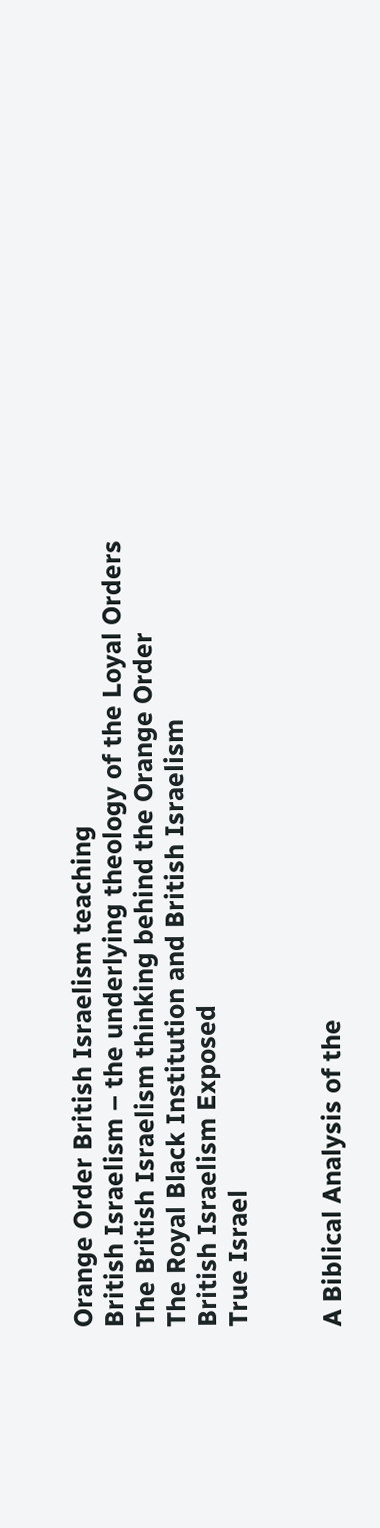Orange Order British Israelism teaching
British Israelism – the underlying theology of the Loyal Orders
The British Israelism thinking behind the Orange Order
The Royal Black Institution and British Israelism
British Israelism Exposed
True Israel


A Biblical Analysis of the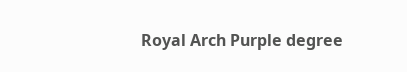Royal Arch Purple degree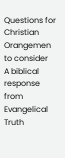Questions for Christian Orangemen to consider
A biblical response from Evangelical Truth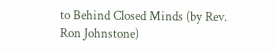to Behind Closed Minds (by Rev. Ron Johnstone)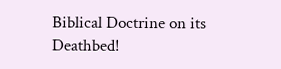Biblical Doctrine on its Deathbed!